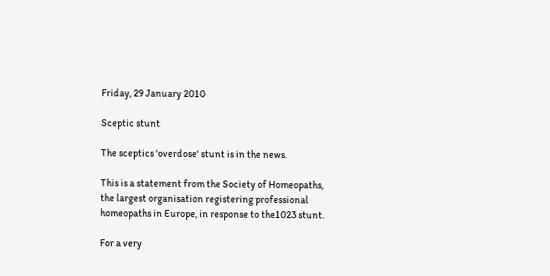Friday, 29 January 2010

Sceptic stunt

The sceptics 'overdose' stunt is in the news.

This is a statement from the Society of Homeopaths, the largest organisation registering professional homeopaths in Europe, in response to the1023 stunt.

For a very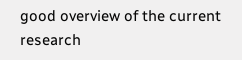good overview of the current research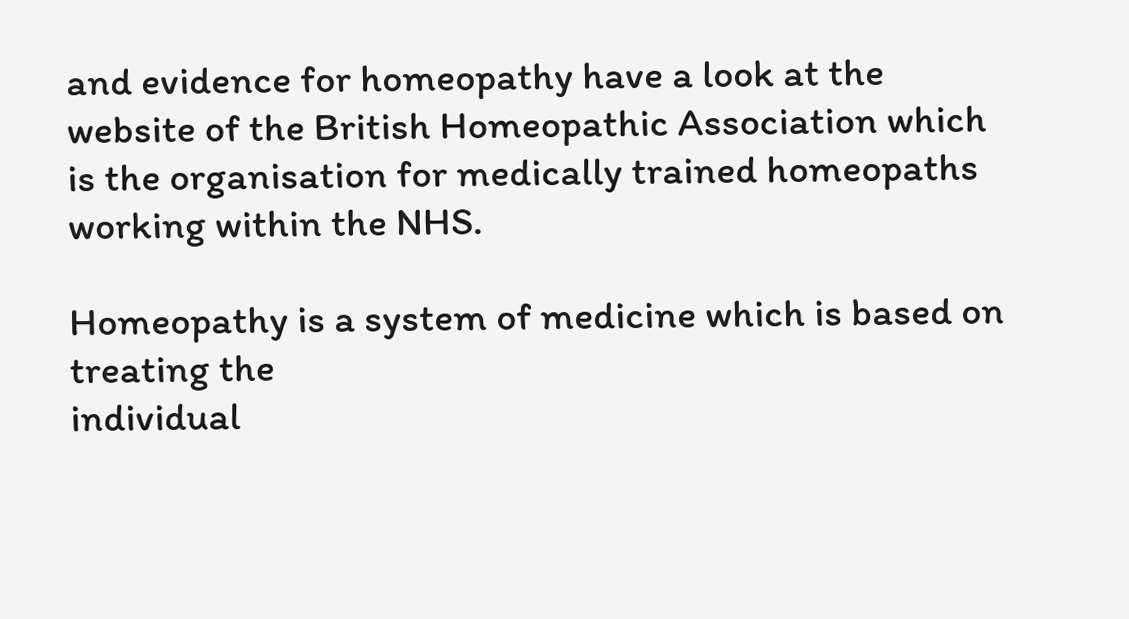and evidence for homeopathy have a look at the website of the British Homeopathic Association which is the organisation for medically trained homeopaths working within the NHS.

Homeopathy is a system of medicine which is based on treating the
individual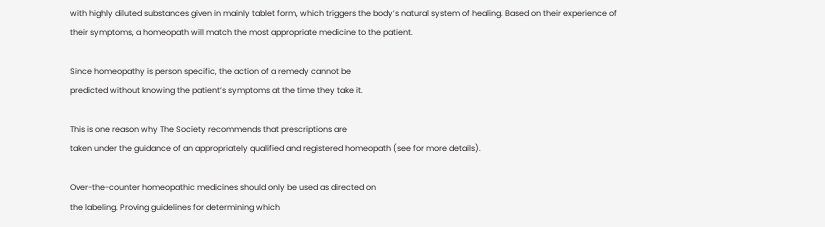with highly diluted substances given in mainly tablet form, which triggers the body’s natural system of healing. Based on their experience of their symptoms, a homeopath will match the most appropriate medicine to the patient.

Since homeopathy is person specific, the action of a remedy cannot be
predicted without knowing the patient’s symptoms at the time they take it.

This is one reason why The Society recommends that prescriptions are
taken under the guidance of an appropriately qualified and registered homeopath (see for more details).

Over-the-counter homeopathic medicines should only be used as directed on
the labeling. Proving guidelines for determining which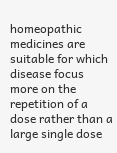homeopathic medicines are suitable for which disease focus more on the repetition of a dose rather than a large single dose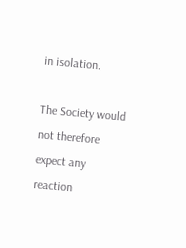in isolation.

The Society would not therefore expect any reaction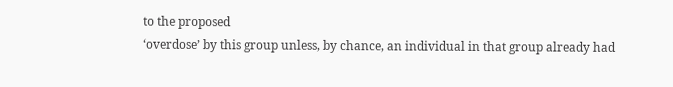to the proposed
‘overdose’ by this group unless, by chance, an individual in that group already had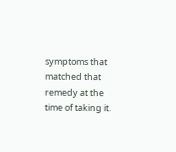symptoms that matched that remedy at the time of taking it.